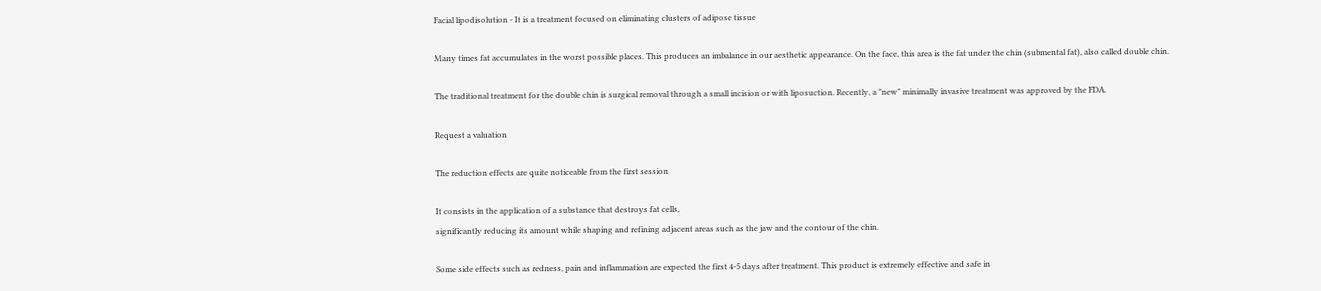Facial lipodisolution - It is a treatment focused on eliminating clusters of adipose tissue

Many times fat accumulates in the worst possible places. This produces an imbalance in our aesthetic appearance. On the face, this area is the fat under the chin (submental fat), also called double chin.

The traditional treatment for the double chin is surgical removal through a small incision or with liposuction. Recently, a "new" minimally invasive treatment was approved by the FDA.

Request a valuation

The reduction effects are quite noticeable from the first session

It consists in the application of a substance that destroys fat cells,
significantly reducing its amount while shaping and refining adjacent areas such as the jaw and the contour of the chin.

Some side effects such as redness, pain and inflammation are expected the first 4-5 days after treatment. This product is extremely effective and safe in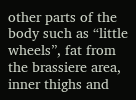other parts of the body such as “little wheels”, fat from the brassiere area, inner thighs and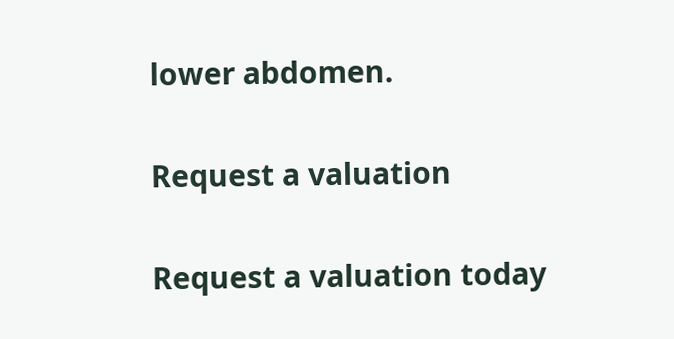lower abdomen.

Request a valuation

Request a valuation today